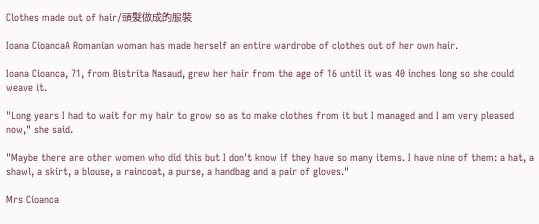Clothes made out of hair/頭髮做成的服裝

Ioana CioancaA Romanian woman has made herself an entire wardrobe of clothes out of her own hair.

Ioana Cioanca, 71, from Bistrita Nasaud, grew her hair from the age of 16 until it was 40 inches long so she could weave it.

"Long years I had to wait for my hair to grow so as to make clothes from it but I managed and I am very pleased now," she said.

"Maybe there are other women who did this but I don't know if they have so many items. I have nine of them: a hat, a shawl, a skirt, a blouse, a raincoat, a purse, a handbag and a pair of gloves."

Mrs Cioanca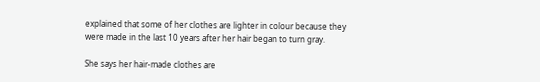explained that some of her clothes are lighter in colour because they were made in the last 10 years after her hair began to turn gray.

She says her hair-made clothes are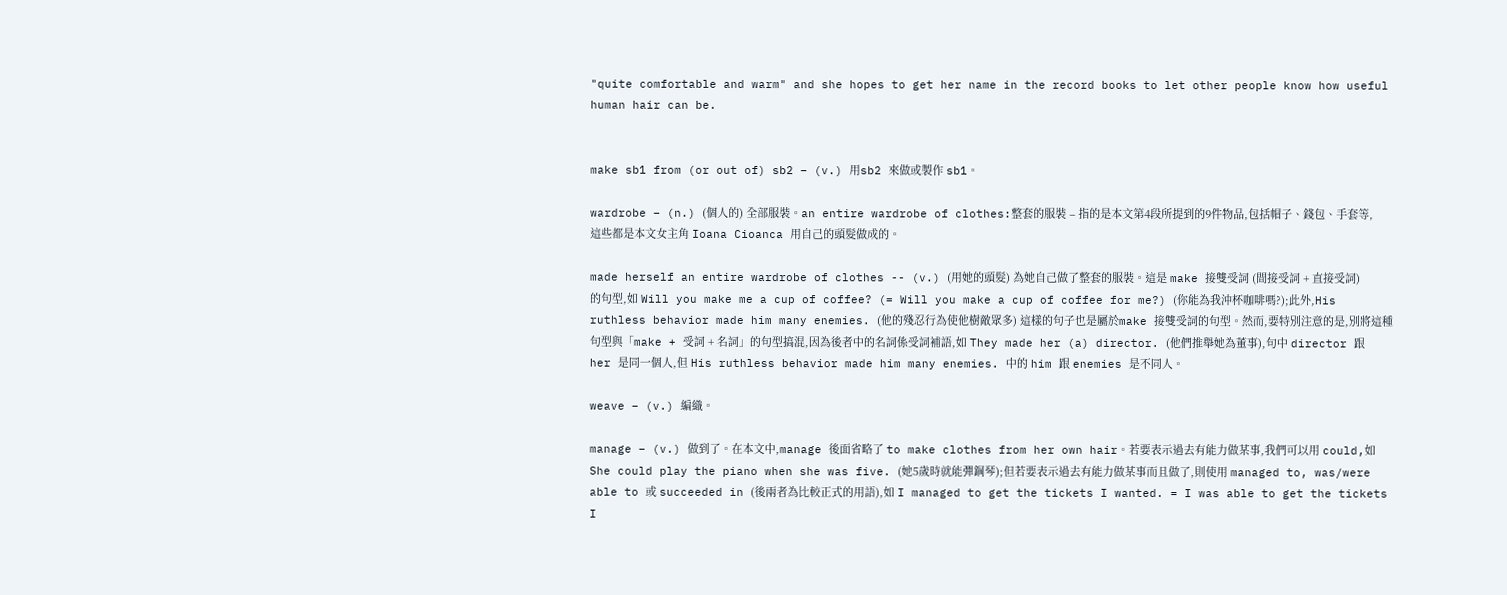"quite comfortable and warm" and she hopes to get her name in the record books to let other people know how useful human hair can be.


make sb1 from (or out of) sb2 – (v.) 用sb2 來做或製作 sb1。

wardrobe – (n.) (個人的) 全部服裝。an entire wardrobe of clothes:整套的服裝 – 指的是本文第4段所提到的9件物品,包括帽子、錢包、手套等,這些都是本文女主角 Ioana Cioanca 用自己的頭髮做成的。

made herself an entire wardrobe of clothes -- (v.) (用她的頭髮) 為她自己做了整套的服裝。這是 make 接雙受詞 (間接受詞 + 直接受詞) 的句型,如 Will you make me a cup of coffee? (= Will you make a cup of coffee for me?) (你能為我沖杯咖啡嗎?);此外,His ruthless behavior made him many enemies. (他的殘忍行為使他樹敵眾多) 這樣的句子也是屬於make 接雙受詞的句型。然而,要特別注意的是,別將這種句型與「make + 受詞 + 名詞」的句型搞混,因為後者中的名詞係受詞補語,如 They made her (a) director. (他們推舉她為董事),句中 director 跟 her 是同一個人,但 His ruthless behavior made him many enemies. 中的 him 跟 enemies 是不同人。

weave – (v.) 編織。

manage – (v.) 做到了。在本文中,manage 後面省略了 to make clothes from her own hair。若要表示過去有能力做某事,我們可以用 could,如 She could play the piano when she was five. (她5歲時就能彈鋼琴);但若要表示過去有能力做某事而且做了,則使用 managed to, was/were able to 或 succeeded in (後兩者為比較正式的用語),如 I managed to get the tickets I wanted. = I was able to get the tickets I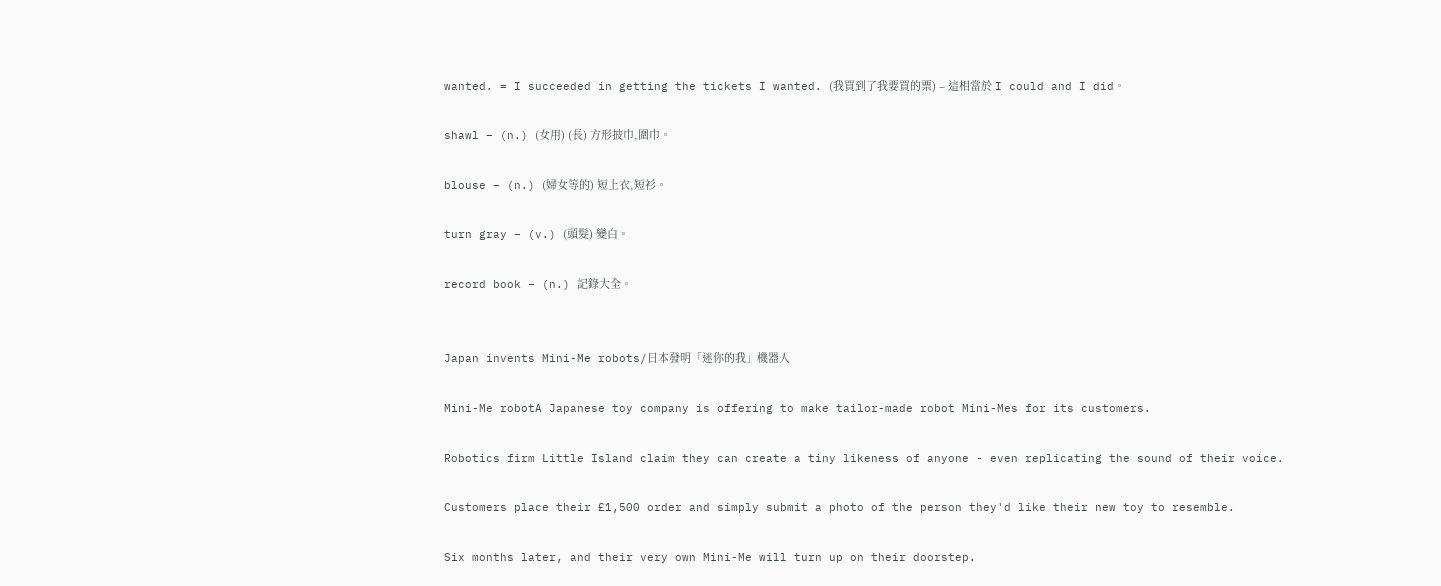wanted. = I succeeded in getting the tickets I wanted. (我買到了我要買的票) – 這相當於 I could and I did。

shawl – (n.) (女用) (長) 方形披巾,圍巾。

blouse – (n.) (婦女等的) 短上衣,短衫。

turn gray – (v.) (頭髮) 變白。

record book – (n.) 記錄大全。


Japan invents Mini-Me robots/日本發明「迷你的我」機器人

Mini-Me robotA Japanese toy company is offering to make tailor-made robot Mini-Mes for its customers.

Robotics firm Little Island claim they can create a tiny likeness of anyone - even replicating the sound of their voice.

Customers place their £1,500 order and simply submit a photo of the person they'd like their new toy to resemble.

Six months later, and their very own Mini-Me will turn up on their doorstep.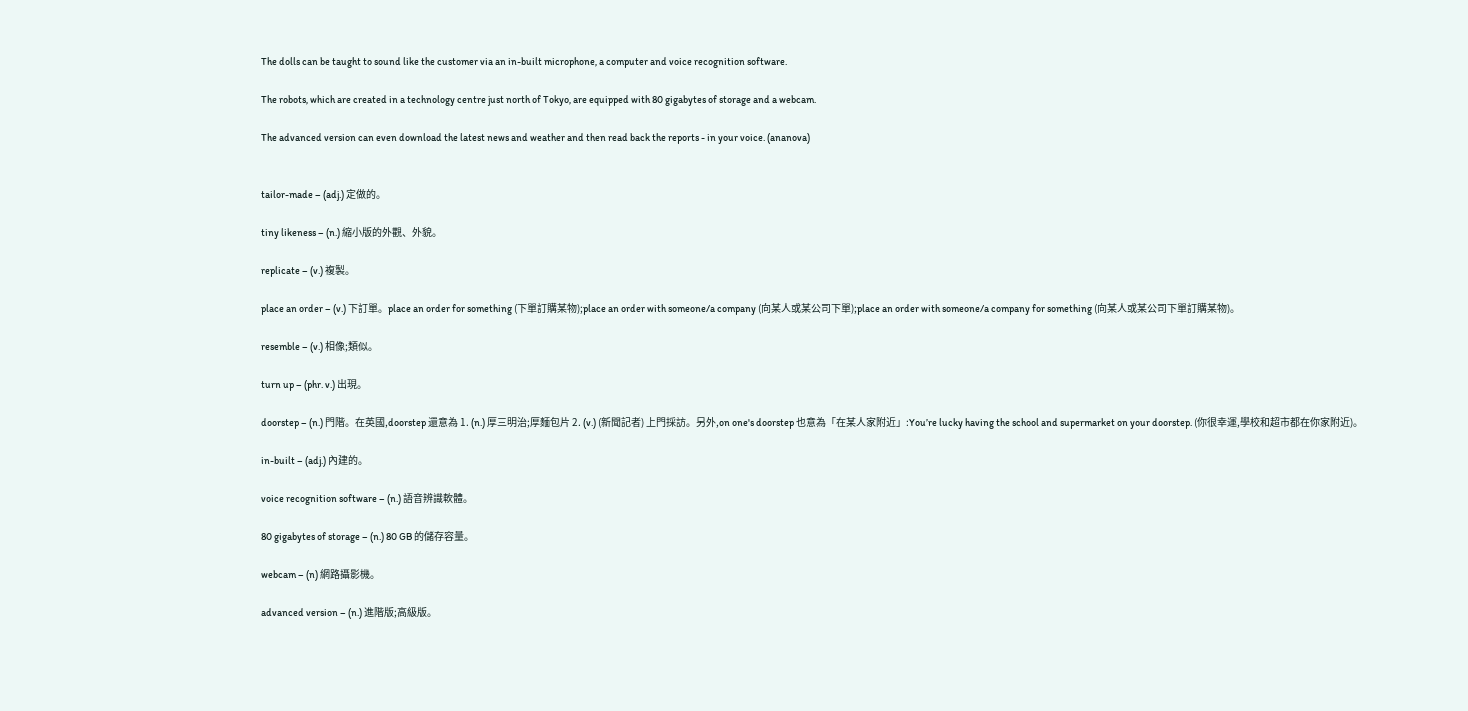The dolls can be taught to sound like the customer via an in-built microphone, a computer and voice recognition software.

The robots, which are created in a technology centre just north of Tokyo, are equipped with 80 gigabytes of storage and a webcam.

The advanced version can even download the latest news and weather and then read back the reports - in your voice. (ananova)


tailor-made – (adj.) 定做的。

tiny likeness – (n.) 縮小版的外觀、外貌。

replicate – (v.) 複製。

place an order – (v.) 下訂單。place an order for something (下單訂購某物);place an order with someone/a company (向某人或某公司下單);place an order with someone/a company for something (向某人或某公司下單訂購某物)。

resemble – (v.) 相像;類似。

turn up – (phr. v.) 出現。

doorstep – (n.) 門階。在英國,doorstep 還意為 1. (n.) 厚三明治;厚麵包片 2. (v.) (新聞記者) 上門採訪。另外,on one's doorstep 也意為「在某人家附近」:You’re lucky having the school and supermarket on your doorstep. (你很幸運,學校和超市都在你家附近)。

in-built – (adj.) 內建的。

voice recognition software – (n.) 語音辨識軟體。

80 gigabytes of storage – (n.) 80 GB 的儲存容量。

webcam – (n) 網路攝影機。

advanced version – (n.) 進階版;高級版。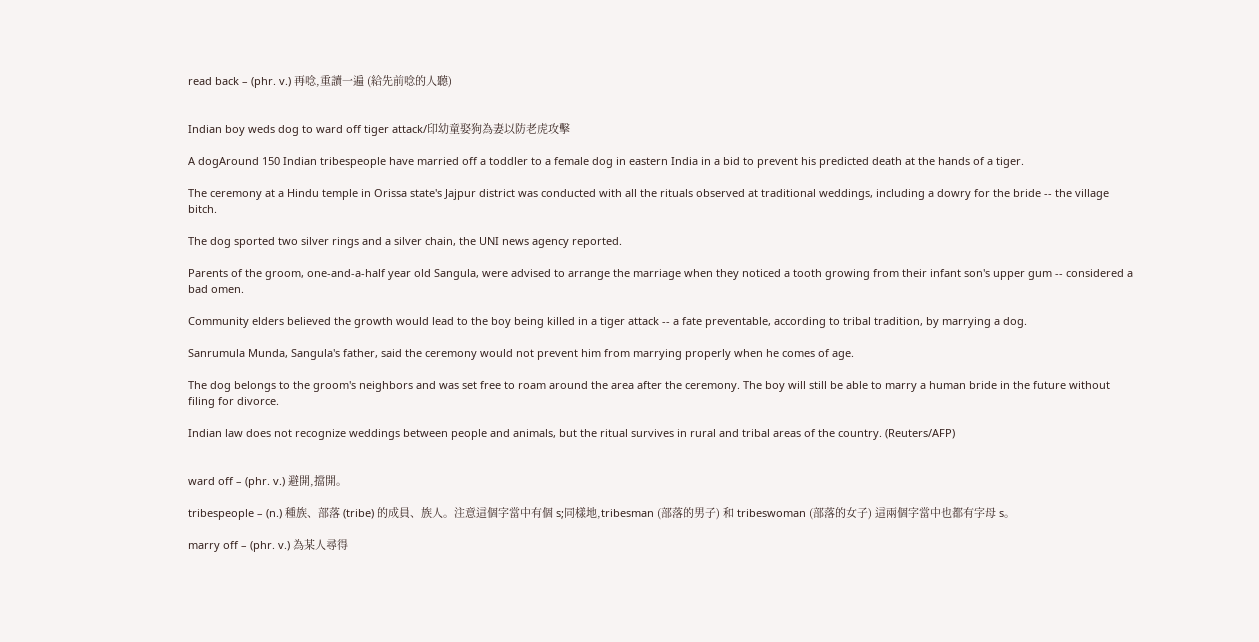read back – (phr. v.) 再唸,重讀一遍 (給先前唸的人聽)


Indian boy weds dog to ward off tiger attack/印幼童娶狗為妻以防老虎攻擊

A dogAround 150 Indian tribespeople have married off a toddler to a female dog in eastern India in a bid to prevent his predicted death at the hands of a tiger.

The ceremony at a Hindu temple in Orissa state's Jajpur district was conducted with all the rituals observed at traditional weddings, including a dowry for the bride -- the village bitch.

The dog sported two silver rings and a silver chain, the UNI news agency reported.

Parents of the groom, one-and-a-half year old Sangula, were advised to arrange the marriage when they noticed a tooth growing from their infant son's upper gum -- considered a bad omen.

Community elders believed the growth would lead to the boy being killed in a tiger attack -- a fate preventable, according to tribal tradition, by marrying a dog.

Sanrumula Munda, Sangula's father, said the ceremony would not prevent him from marrying properly when he comes of age.

The dog belongs to the groom's neighbors and was set free to roam around the area after the ceremony. The boy will still be able to marry a human bride in the future without filing for divorce.

Indian law does not recognize weddings between people and animals, but the ritual survives in rural and tribal areas of the country. (Reuters/AFP)


ward off – (phr. v.) 避開,擋開。

tribespeople – (n.) 種族、部落 (tribe) 的成員、族人。注意這個字當中有個 s;同樣地,tribesman (部落的男子) 和 tribeswoman (部落的女子) 這兩個字當中也都有字母 s。

marry off – (phr. v.) 為某人尋得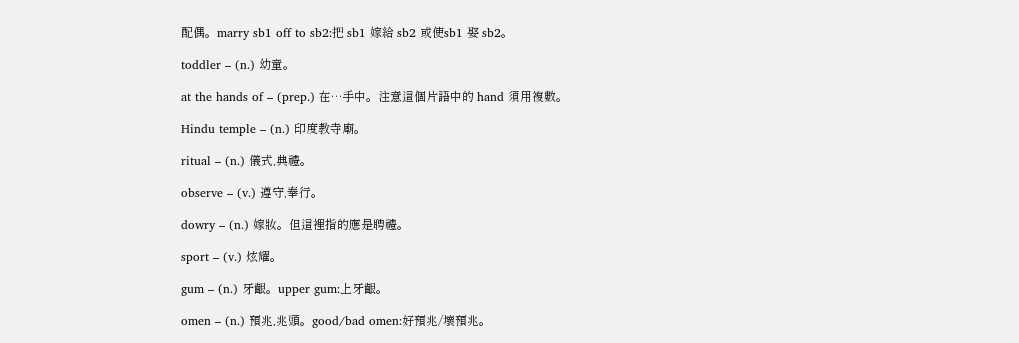配偶。marry sb1 off to sb2:把 sb1 嫁給 sb2 或使sb1 娶 sb2。

toddler – (n.) 幼童。

at the hands of – (prep.) 在…手中。注意這個片語中的 hand 須用複數。

Hindu temple – (n.) 印度教寺廟。

ritual – (n.) 儀式,典禮。

observe – (v.) 遵守,奉行。

dowry – (n.) 嫁妝。但這裡指的應是聘禮。

sport – (v.) 炫耀。

gum – (n.) 牙齦。upper gum:上牙齦。

omen – (n.) 預兆,兆頭。good/bad omen:好預兆/壞預兆。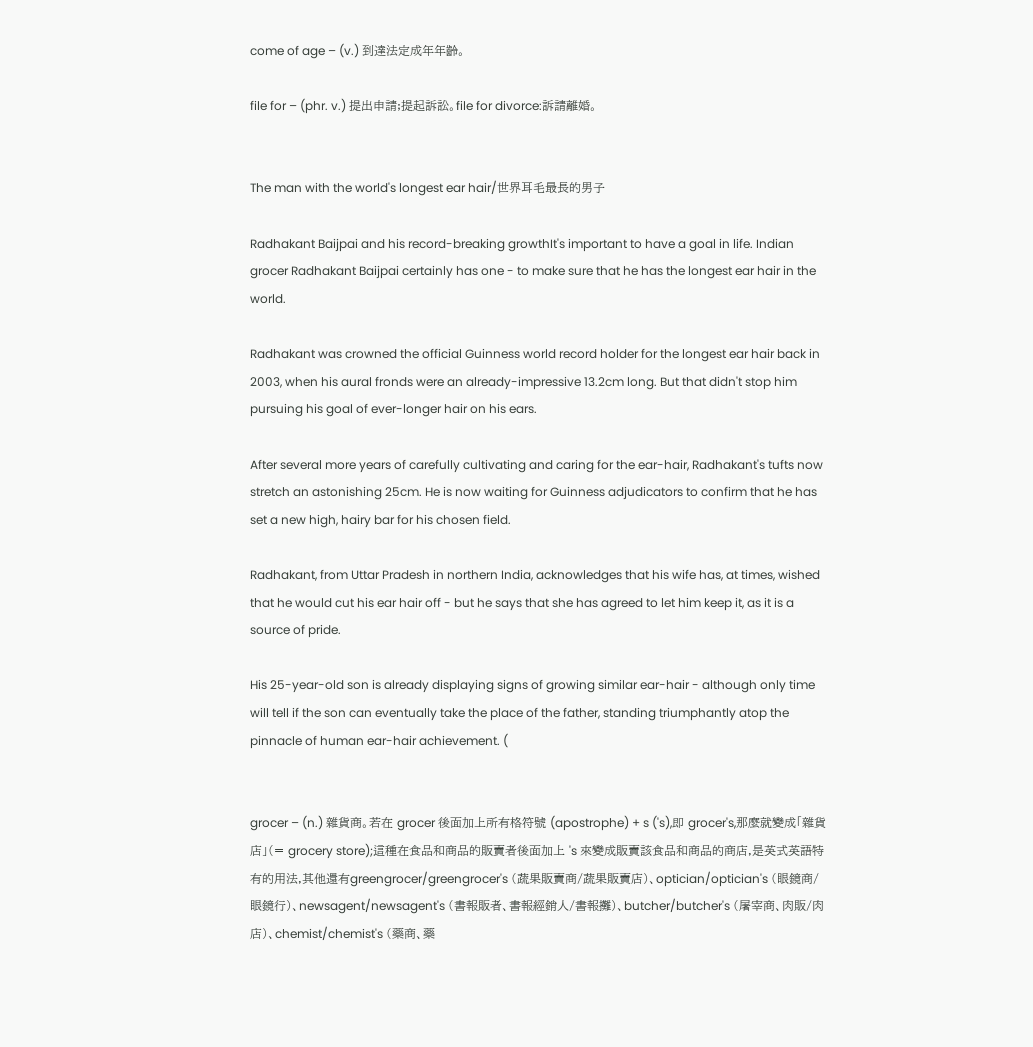come of age – (v.) 到達法定成年年齡。

file for – (phr. v.) 提出申請;提起訴訟。file for divorce:訴請離婚。


The man with the world's longest ear hair/世界耳毛最長的男子

Radhakant Baijpai and his record-breaking growthIt's important to have a goal in life. Indian grocer Radhakant Baijpai certainly has one - to make sure that he has the longest ear hair in the world.

Radhakant was crowned the official Guinness world record holder for the longest ear hair back in 2003, when his aural fronds were an already-impressive 13.2cm long. But that didn't stop him pursuing his goal of ever-longer hair on his ears.

After several more years of carefully cultivating and caring for the ear-hair, Radhakant's tufts now stretch an astonishing 25cm. He is now waiting for Guinness adjudicators to confirm that he has set a new high, hairy bar for his chosen field.

Radhakant, from Uttar Pradesh in northern India, acknowledges that his wife has, at times, wished that he would cut his ear hair off - but he says that she has agreed to let him keep it, as it is a source of pride.

His 25-year-old son is already displaying signs of growing similar ear-hair - although only time will tell if the son can eventually take the place of the father, standing triumphantly atop the pinnacle of human ear-hair achievement. (


grocer – (n.) 雜貨商。若在 grocer 後面加上所有格符號 (apostrophe) + s ('s),即 grocer's,那麼就變成「雜貨店」(= grocery store);這種在食品和商品的販賣者後面加上 's 來變成販賣該食品和商品的商店,是英式英語特有的用法,其他還有greengrocer/greengrocer's (蔬果販賣商/蔬果販賣店)、optician/optician's (眼鏡商/眼鏡行)、newsagent/newsagent's (書報販者、書報經銷人/書報攤)、butcher/butcher's (屠宰商、肉販/肉店)、chemist/chemist's (藥商、藥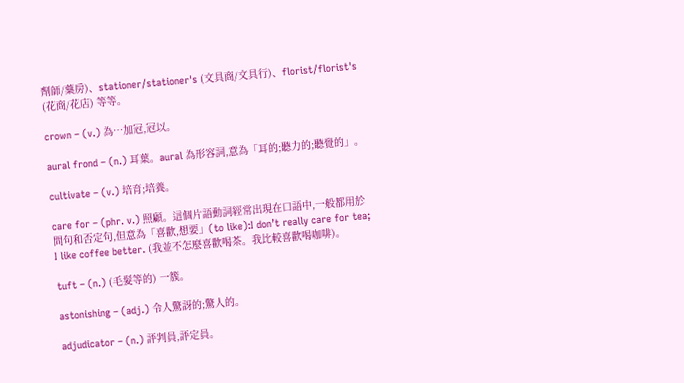劑師/藥房)、stationer/stationer's (文具商/文具行)、florist/florist's (花商/花店) 等等。

crown – (v.) 為…加冠,冠以。

aural frond – (n.) 耳葉。aural 為形容詞,意為「耳的;聽力的;聽覺的」。

cultivate – (v.) 培育;培養。

care for – (phr. v.) 照顧。這個片語動詞經常出現在口語中,一般都用於問句和否定句,但意為「喜歡,想要」(to like):I don’t really care for tea; I like coffee better. (我並不怎麼喜歡喝茶。我比較喜歡喝咖啡)。

tuft – (n.) (毛髮等的) 一簇。

astonishing – (adj.) 令人驚訝的;驚人的。

adjudicator – (n.) 評判員,評定員。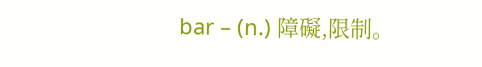bar – (n.) 障礙,限制。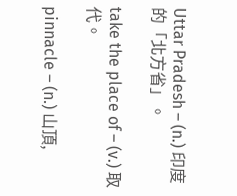Uttar Pradesh – (n.) 印度的「北方省」。

take the place of – (v.) 取代。

pinnacle – (n.) 山頂,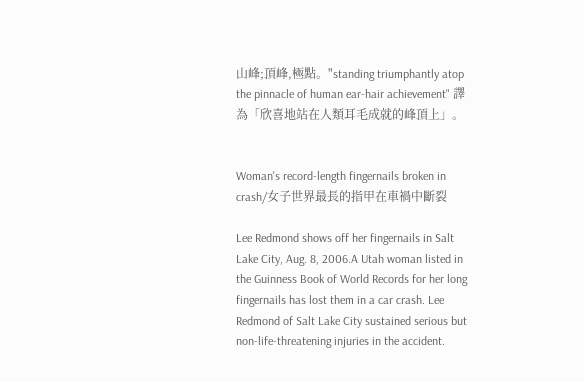山峰;頂峰,極點。"standing triumphantly atop the pinnacle of human ear-hair achievement" 譯為「欣喜地站在人類耳毛成就的峰頂上」。


Woman's record-length fingernails broken in crash/女子世界最長的指甲在車禍中斷裂

Lee Redmond shows off her fingernails in Salt Lake City, Aug. 8, 2006.A Utah woman listed in the Guinness Book of World Records for her long fingernails has lost them in a car crash. Lee Redmond of Salt Lake City sustained serious but non-life-threatening injuries in the accident.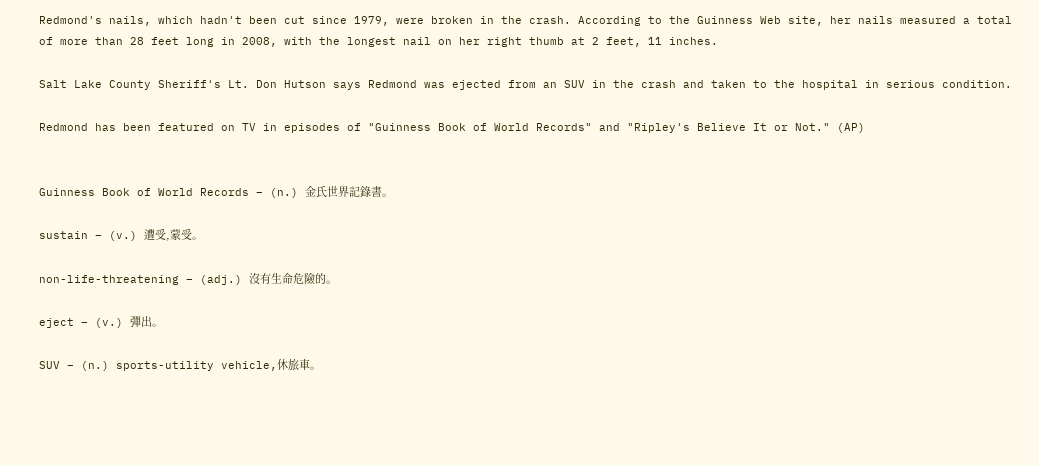Redmond's nails, which hadn't been cut since 1979, were broken in the crash. According to the Guinness Web site, her nails measured a total of more than 28 feet long in 2008, with the longest nail on her right thumb at 2 feet, 11 inches.

Salt Lake County Sheriff's Lt. Don Hutson says Redmond was ejected from an SUV in the crash and taken to the hospital in serious condition.

Redmond has been featured on TV in episodes of "Guinness Book of World Records" and "Ripley's Believe It or Not." (AP)


Guinness Book of World Records – (n.) 金氏世界記錄書。

sustain – (v.) 遭受,蒙受。

non-life-threatening – (adj.) 沒有生命危險的。

eject – (v.) 彈出。

SUV – (n.) sports-utility vehicle,休旅車。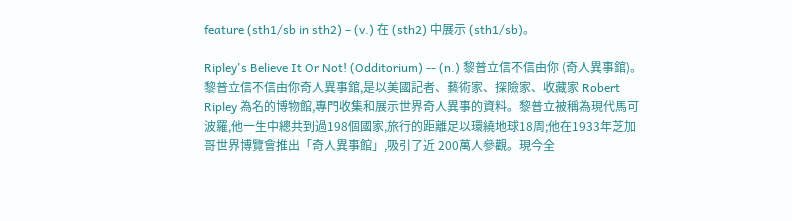feature (sth1/sb in sth2) – (v.) 在 (sth2) 中展示 (sth1/sb)。

Ripley's Believe It Or Not! (Odditorium) -- (n.) 黎普立信不信由你 (奇人異事錧)。黎普立信不信由你奇人異事錧,是以美國記者、藝術家、探險家、收藏家 Robert Ripley 為名的博物館,專門收集和展示世界奇人異事的資料。黎普立被稱為現代馬可波羅,他一生中總共到過198個國家,旅行的距離足以環繞地球18周;他在1933年芝加哥世界博覽會推出「奇人異事館」,吸引了近 200萬人參觀。現今全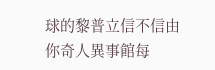球的黎普立信不信由你奇人異事館每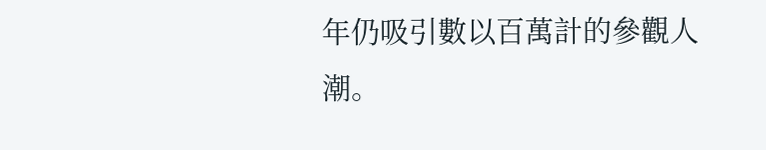年仍吸引數以百萬計的參觀人潮。